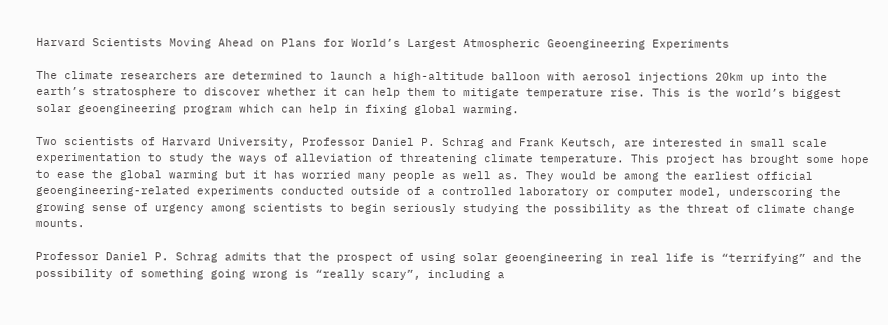Harvard Scientists Moving Ahead on Plans for World’s Largest Atmospheric Geoengineering Experiments

The climate researchers are determined to launch a high-altitude balloon with aerosol injections 20km up into the earth’s stratosphere to discover whether it can help them to mitigate temperature rise. This is the world’s biggest solar geoengineering program which can help in fixing global warming.

Two scientists of Harvard University, Professor Daniel P. Schrag and Frank Keutsch, are interested in small scale experimentation to study the ways of alleviation of threatening climate temperature. This project has brought some hope to ease the global warming but it has worried many people as well as. They would be among the earliest official geoengineering-related experiments conducted outside of a controlled laboratory or computer model, underscoring the growing sense of urgency among scientists to begin seriously studying the possibility as the threat of climate change mounts.

Professor Daniel P. Schrag admits that the prospect of using solar geoengineering in real life is “terrifying” and the possibility of something going wrong is “really scary”, including a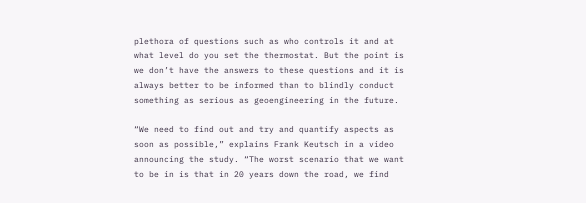plethora of questions such as who controls it and at what level do you set the thermostat. But the point is we don’t have the answers to these questions and it is always better to be informed than to blindly conduct something as serious as geoengineering in the future.

“We need to find out and try and quantify aspects as soon as possible,” explains Frank Keutsch in a video announcing the study. “The worst scenario that we want to be in is that in 20 years down the road, we find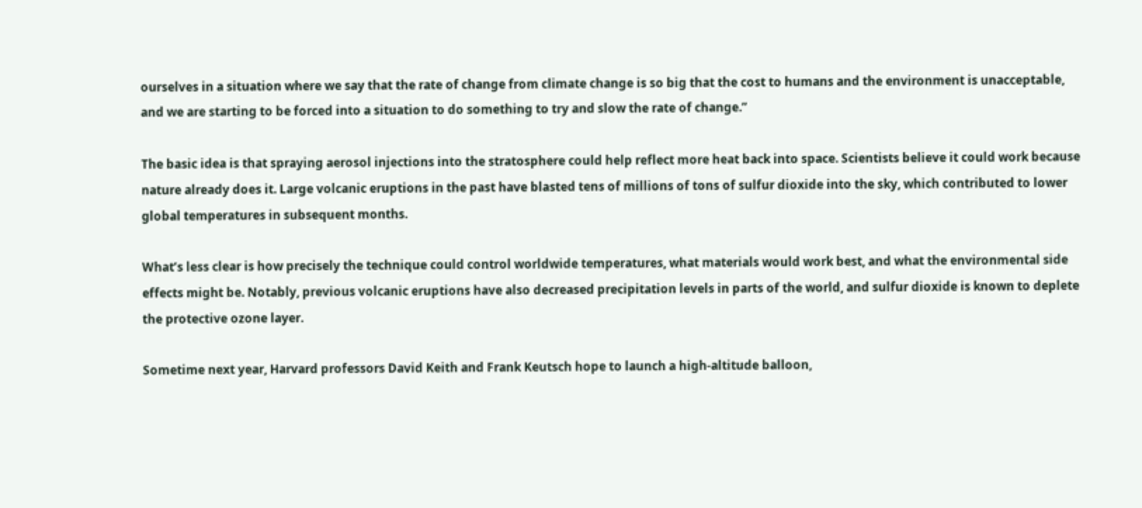ourselves in a situation where we say that the rate of change from climate change is so big that the cost to humans and the environment is unacceptable, and we are starting to be forced into a situation to do something to try and slow the rate of change.”

The basic idea is that spraying aerosol injections into the stratosphere could help reflect more heat back into space. Scientists believe it could work because nature already does it. Large volcanic eruptions in the past have blasted tens of millions of tons of sulfur dioxide into the sky, which contributed to lower global temperatures in subsequent months.

What’s less clear is how precisely the technique could control worldwide temperatures, what materials would work best, and what the environmental side effects might be. Notably, previous volcanic eruptions have also decreased precipitation levels in parts of the world, and sulfur dioxide is known to deplete the protective ozone layer.

Sometime next year, Harvard professors David Keith and Frank Keutsch hope to launch a high-altitude balloon,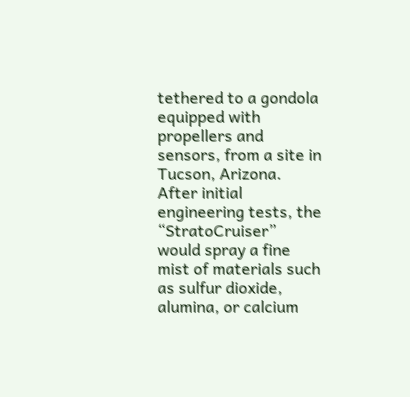tethered to a gondola equipped with propellers and sensors, from a site in Tucson, Arizona. After initial engineering tests, the “StratoCruiser” would spray a fine mist of materials such as sulfur dioxide, alumina, or calcium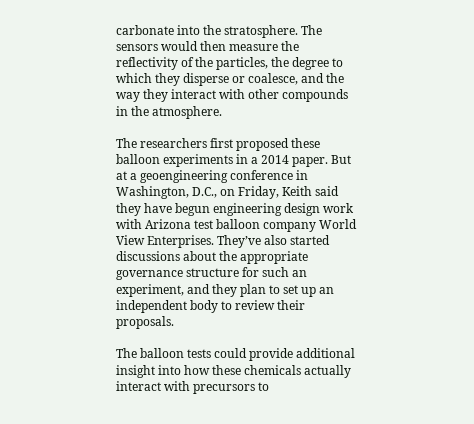carbonate into the stratosphere. The sensors would then measure the reflectivity of the particles, the degree to which they disperse or coalesce, and the way they interact with other compounds in the atmosphere.

The researchers first proposed these balloon experiments in a 2014 paper. But at a geoengineering conference in Washington, D.C., on Friday, Keith said they have begun engineering design work with Arizona test balloon company World View Enterprises. They’ve also started discussions about the appropriate governance structure for such an experiment, and they plan to set up an independent body to review their proposals.

The balloon tests could provide additional insight into how these chemicals actually interact with precursors to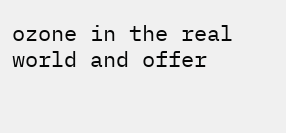ozone in the real world and offer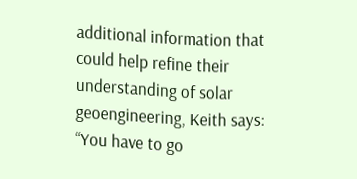additional information that could help refine their understanding of solar geoengineering, Keith says: “You have to go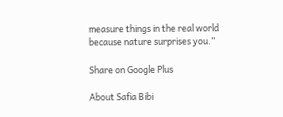measure things in the real world because nature surprises you.”

Share on Google Plus

About Safia Bibi